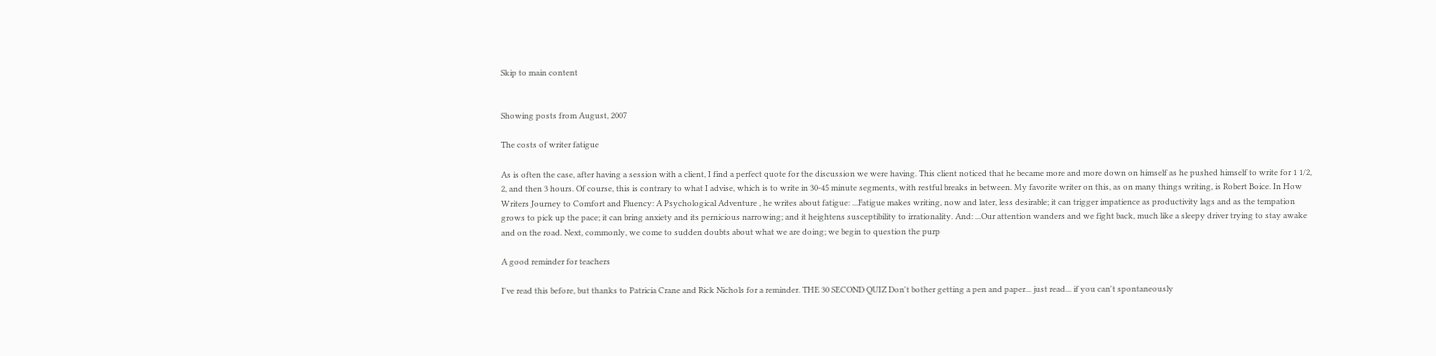Skip to main content


Showing posts from August, 2007

The costs of writer fatigue

As is often the case, after having a session with a client, I find a perfect quote for the discussion we were having. This client noticed that he became more and more down on himself as he pushed himself to write for 1 1/2, 2, and then 3 hours. Of course, this is contrary to what I advise, which is to write in 30-45 minute segments, with restful breaks in between. My favorite writer on this, as on many things writing, is Robert Boice. In How Writers Journey to Comfort and Fluency: A Psychological Adventure , he writes about fatigue: ...Fatigue makes writing, now and later, less desirable; it can trigger impatience as productivity lags and as the tempation grows to pick up the pace; it can bring anxiety and its pernicious narrowing; and it heightens susceptibility to irrationality. And: ...Our attention wanders and we fight back, much like a sleepy driver trying to stay awake and on the road. Next, commonly, we come to sudden doubts about what we are doing; we begin to question the purp

A good reminder for teachers

I've read this before, but thanks to Patricia Crane and Rick Nichols for a reminder. THE 30 SECOND QUIZ Don't bother getting a pen and paper... just read... if you can't spontaneously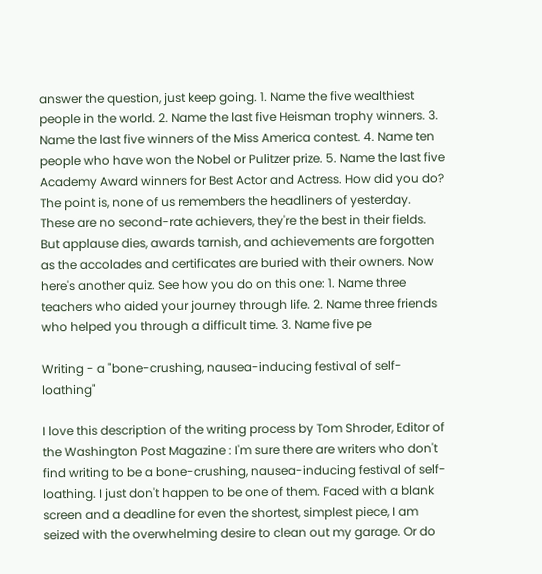answer the question, just keep going. 1. Name the five wealthiest people in the world. 2. Name the last five Heisman trophy winners. 3. Name the last five winners of the Miss America contest. 4. Name ten people who have won the Nobel or Pulitzer prize. 5. Name the last five Academy Award winners for Best Actor and Actress. How did you do? The point is, none of us remembers the headliners of yesterday. These are no second-rate achievers, they're the best in their fields. But applause dies, awards tarnish, and achievements are forgotten as the accolades and certificates are buried with their owners. Now here's another quiz. See how you do on this one: 1. Name three teachers who aided your journey through life. 2. Name three friends who helped you through a difficult time. 3. Name five pe

Writing - a "bone-crushing, nausea-inducing festival of self-loathing"

I love this description of the writing process by Tom Shroder, Editor of the Washington Post Magazine : I'm sure there are writers who don't find writing to be a bone-crushing, nausea-inducing festival of self-loathing. I just don't happen to be one of them. Faced with a blank screen and a deadline for even the shortest, simplest piece, I am seized with the overwhelming desire to clean out my garage. Or do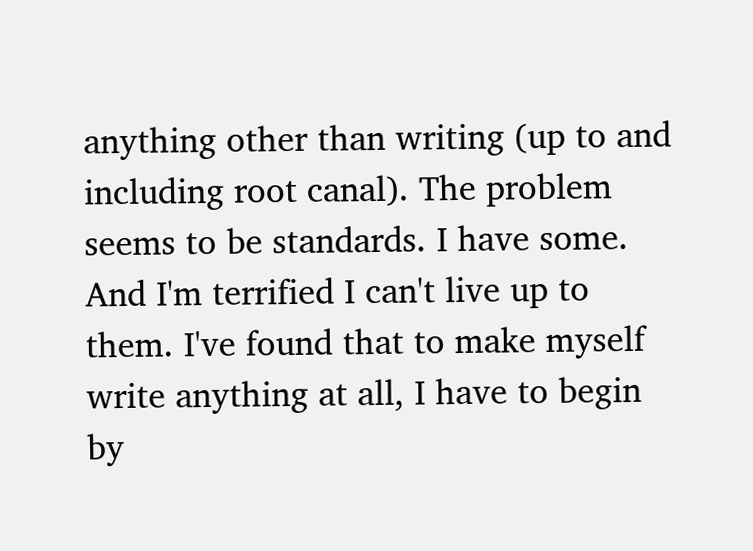anything other than writing (up to and including root canal). The problem seems to be standards. I have some. And I'm terrified I can't live up to them. I've found that to make myself write anything at all, I have to begin by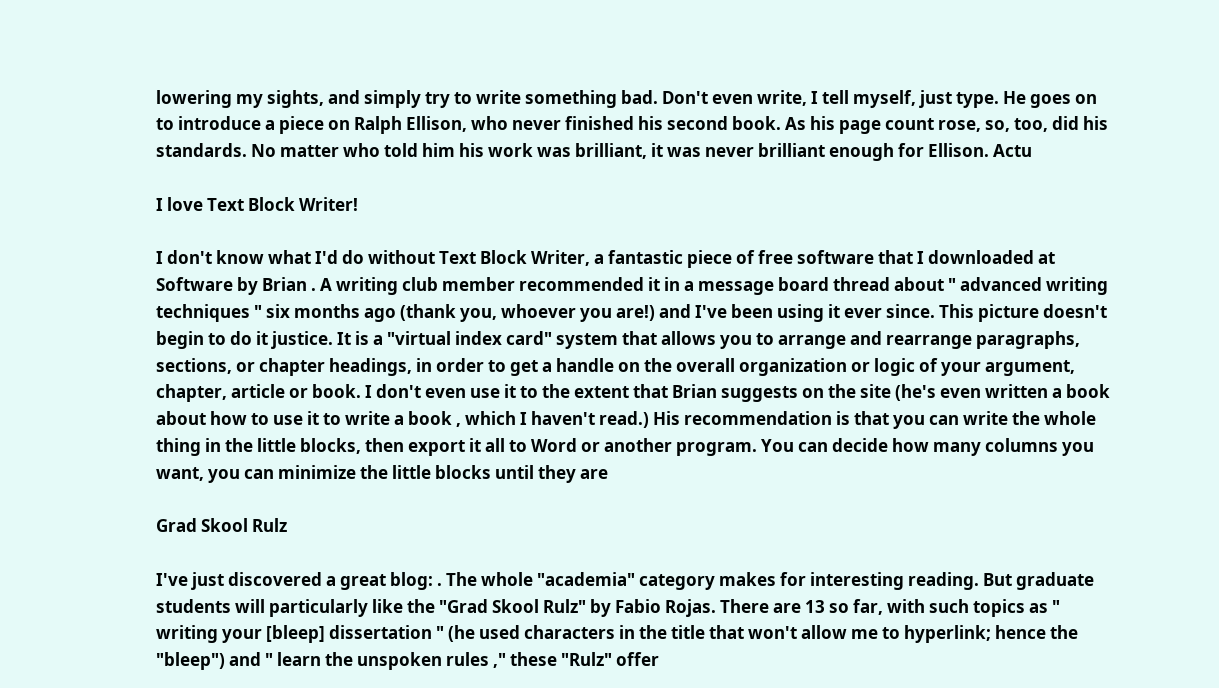lowering my sights, and simply try to write something bad. Don't even write, I tell myself, just type. He goes on to introduce a piece on Ralph Ellison, who never finished his second book. As his page count rose, so, too, did his standards. No matter who told him his work was brilliant, it was never brilliant enough for Ellison. Actu

I love Text Block Writer!

I don't know what I'd do without Text Block Writer, a fantastic piece of free software that I downloaded at Software by Brian . A writing club member recommended it in a message board thread about " advanced writing techniques " six months ago (thank you, whoever you are!) and I've been using it ever since. This picture doesn't begin to do it justice. It is a "virtual index card" system that allows you to arrange and rearrange paragraphs, sections, or chapter headings, in order to get a handle on the overall organization or logic of your argument, chapter, article or book. I don't even use it to the extent that Brian suggests on the site (he's even written a book about how to use it to write a book , which I haven't read.) His recommendation is that you can write the whole thing in the little blocks, then export it all to Word or another program. You can decide how many columns you want, you can minimize the little blocks until they are

Grad Skool Rulz

I've just discovered a great blog: . The whole "academia" category makes for interesting reading. But graduate students will particularly like the "Grad Skool Rulz" by Fabio Rojas. There are 13 so far, with such topics as " writing your [bleep] dissertation " (he used characters in the title that won't allow me to hyperlink; hence the "bleep") and " learn the unspoken rules ," these "Rulz" offer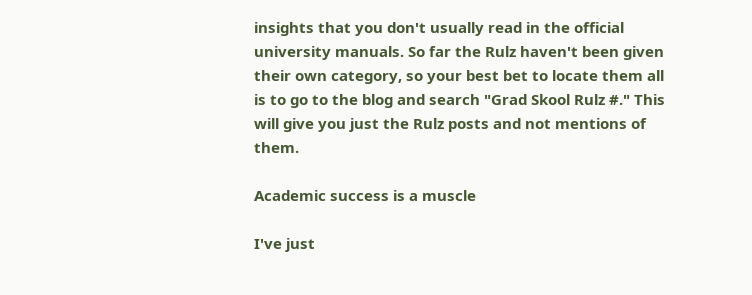insights that you don't usually read in the official university manuals. So far the Rulz haven't been given their own category, so your best bet to locate them all is to go to the blog and search "Grad Skool Rulz #." This will give you just the Rulz posts and not mentions of them.

Academic success is a muscle

I've just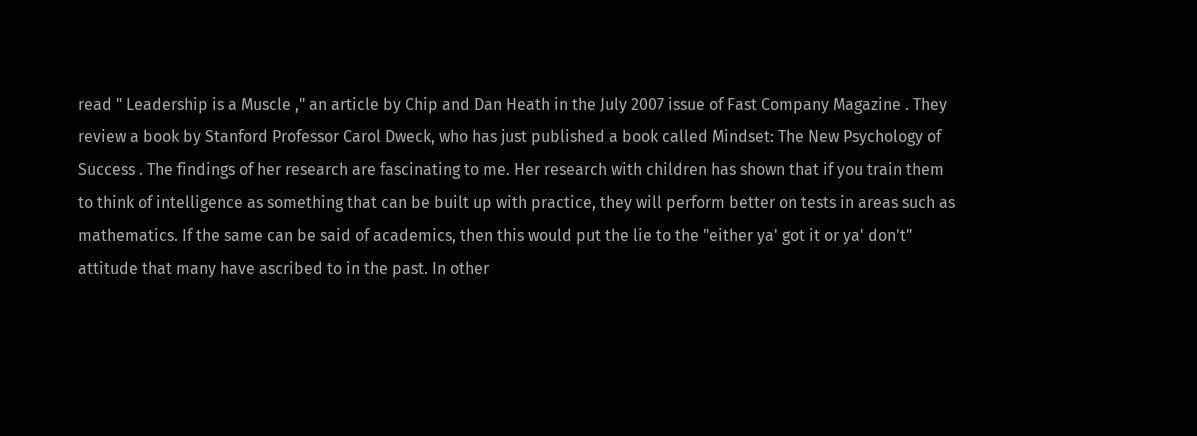read " Leadership is a Muscle ," an article by Chip and Dan Heath in the July 2007 issue of Fast Company Magazine . They review a book by Stanford Professor Carol Dweck, who has just published a book called Mindset: The New Psychology of Success . The findings of her research are fascinating to me. Her research with children has shown that if you train them to think of intelligence as something that can be built up with practice, they will perform better on tests in areas such as mathematics. If the same can be said of academics, then this would put the lie to the "either ya' got it or ya' don't" attitude that many have ascribed to in the past. In other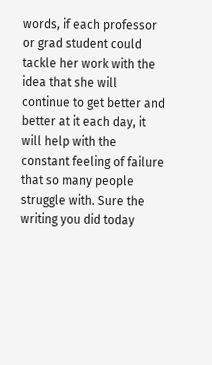words, if each professor or grad student could tackle her work with the idea that she will continue to get better and better at it each day, it will help with the constant feeling of failure that so many people struggle with. Sure the writing you did today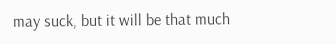may suck, but it will be that much